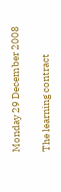Monday 29 December 2008

The learning contract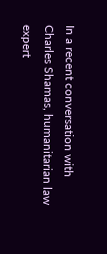In a recent conversation with Charles Shamas, humanitarian law expert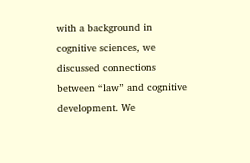with a background in cognitive sciences, we discussed connections between “law” and cognitive development. We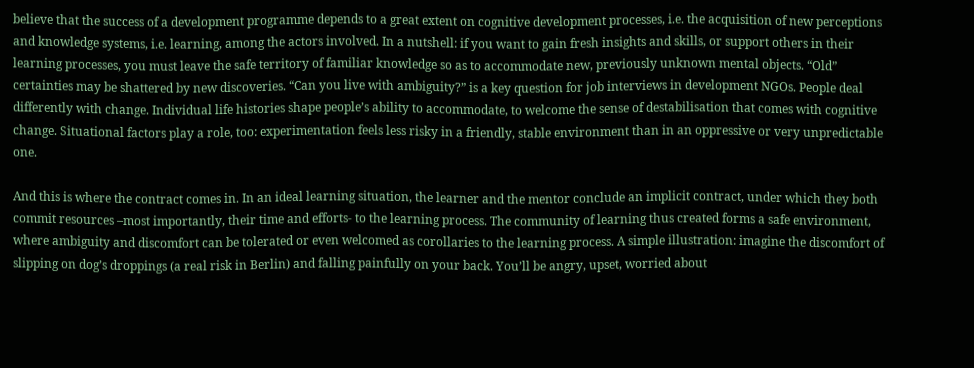believe that the success of a development programme depends to a great extent on cognitive development processes, i.e. the acquisition of new perceptions and knowledge systems, i.e. learning, among the actors involved. In a nutshell: if you want to gain fresh insights and skills, or support others in their learning processes, you must leave the safe territory of familiar knowledge so as to accommodate new, previously unknown mental objects. “Old” certainties may be shattered by new discoveries. “Can you live with ambiguity?” is a key question for job interviews in development NGOs. People deal differently with change. Individual life histories shape people’s ability to accommodate, to welcome the sense of destabilisation that comes with cognitive change. Situational factors play a role, too: experimentation feels less risky in a friendly, stable environment than in an oppressive or very unpredictable one.

And this is where the contract comes in. In an ideal learning situation, the learner and the mentor conclude an implicit contract, under which they both commit resources –most importantly, their time and efforts- to the learning process. The community of learning thus created forms a safe environment, where ambiguity and discomfort can be tolerated or even welcomed as corollaries to the learning process. A simple illustration: imagine the discomfort of slipping on dog’s droppings (a real risk in Berlin) and falling painfully on your back. You’ll be angry, upset, worried about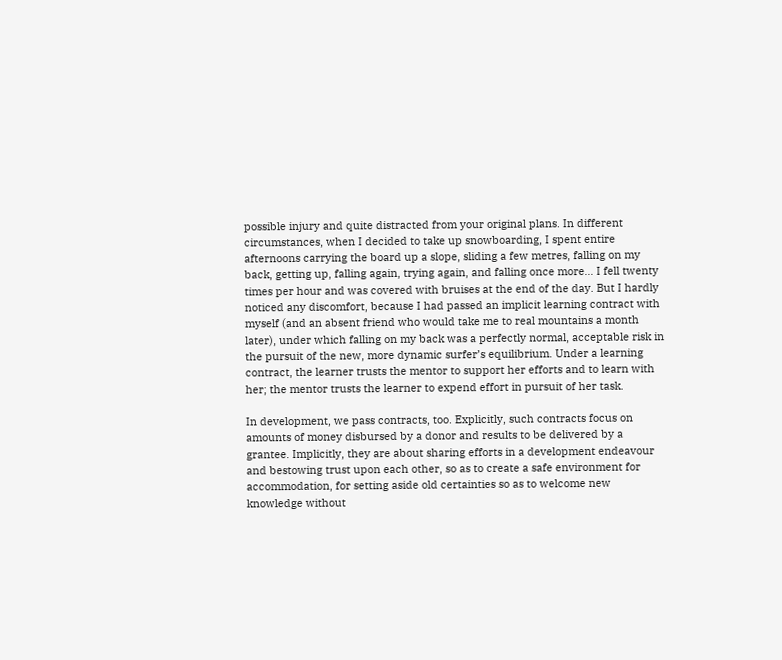possible injury and quite distracted from your original plans. In different circumstances, when I decided to take up snowboarding, I spent entire afternoons carrying the board up a slope, sliding a few metres, falling on my back, getting up, falling again, trying again, and falling once more… I fell twenty times per hour and was covered with bruises at the end of the day. But I hardly noticed any discomfort, because I had passed an implicit learning contract with myself (and an absent friend who would take me to real mountains a month later), under which falling on my back was a perfectly normal, acceptable risk in the pursuit of the new, more dynamic surfer’s equilibrium. Under a learning contract, the learner trusts the mentor to support her efforts and to learn with her; the mentor trusts the learner to expend effort in pursuit of her task.

In development, we pass contracts, too. Explicitly, such contracts focus on amounts of money disbursed by a donor and results to be delivered by a grantee. Implicitly, they are about sharing efforts in a development endeavour and bestowing trust upon each other, so as to create a safe environment for accommodation, for setting aside old certainties so as to welcome new knowledge without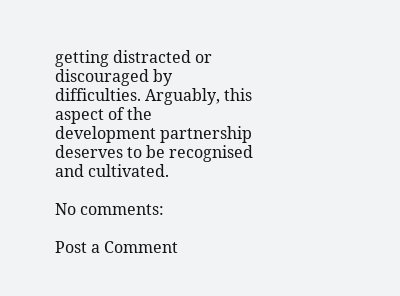getting distracted or discouraged by difficulties. Arguably, this aspect of the development partnership deserves to be recognised and cultivated.

No comments:

Post a Comment